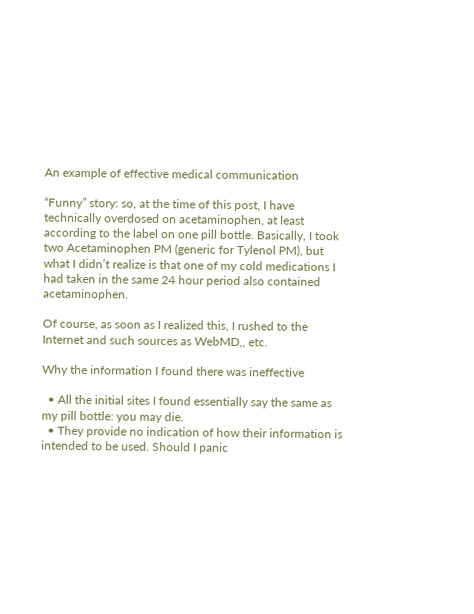An example of effective medical communication

“Funny” story: so, at the time of this post, I have technically overdosed on acetaminophen, at least according to the label on one pill bottle. Basically, I took two Acetaminophen PM (generic for Tylenol PM), but what I didn’t realize is that one of my cold medications I had taken in the same 24 hour period also contained acetaminophen.

Of course, as soon as I realized this, I rushed to the Internet and such sources as WebMD,, etc.

Why the information I found there was ineffective

  • All the initial sites I found essentially say the same as my pill bottle: you may die.
  • They provide no indication of how their information is intended to be used. Should I panic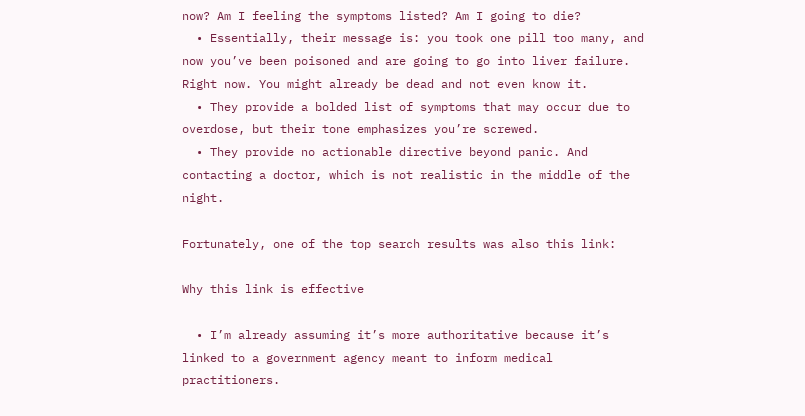now? Am I feeling the symptoms listed? Am I going to die?
  • Essentially, their message is: you took one pill too many, and now you’ve been poisoned and are going to go into liver failure. Right now. You might already be dead and not even know it.
  • They provide a bolded list of symptoms that may occur due to overdose, but their tone emphasizes you’re screwed.
  • They provide no actionable directive beyond panic. And contacting a doctor, which is not realistic in the middle of the night.

Fortunately, one of the top search results was also this link:

Why this link is effective

  • I’m already assuming it’s more authoritative because it’s linked to a government agency meant to inform medical practitioners.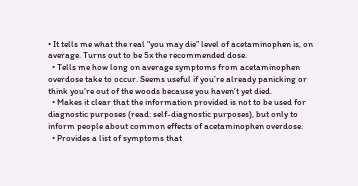• It tells me what the real “you may die” level of acetaminophen is, on average. Turns out to be 5x the recommended dose.
  • Tells me how long on average symptoms from acetaminophen overdose take to occur. Seems useful if you’re already panicking or think you’re out of the woods because you haven’t yet died.
  • Makes it clear that the information provided is not to be used for diagnostic purposes (read: self-diagnostic purposes), but only to inform people about common effects of acetaminophen overdose.
  • Provides a list of symptoms that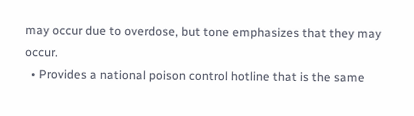may occur due to overdose, but tone emphasizes that they may occur.
  • Provides a national poison control hotline that is the same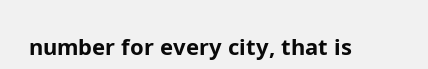number for every city, that is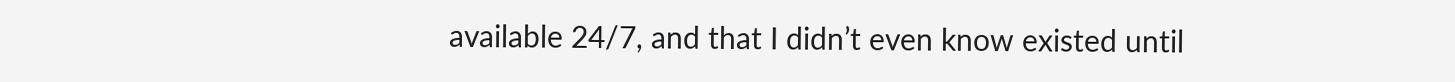available 24/7, and that I didn’t even know existed until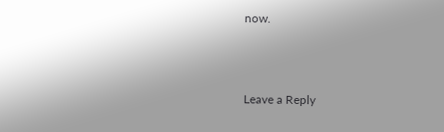now.



Leave a Reply